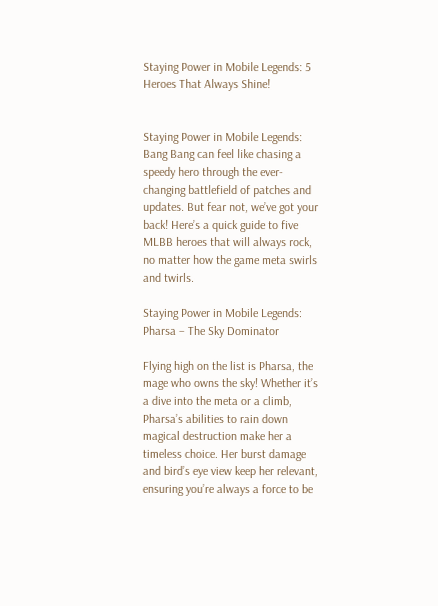Staying Power in Mobile Legends: 5 Heroes That Always Shine!


Staying Power in Mobile Legends: Bang Bang can feel like chasing a speedy hero through the ever-changing battlefield of patches and updates. But fear not, we’ve got your back! Here’s a quick guide to five MLBB heroes that will always rock, no matter how the game meta swirls and twirls.

Staying Power in Mobile Legends: Pharsa – The Sky Dominator

Flying high on the list is Pharsa, the mage who owns the sky! Whether it’s a dive into the meta or a climb, Pharsa’s abilities to rain down magical destruction make her a timeless choice. Her burst damage and bird’s eye view keep her relevant, ensuring you’re always a force to be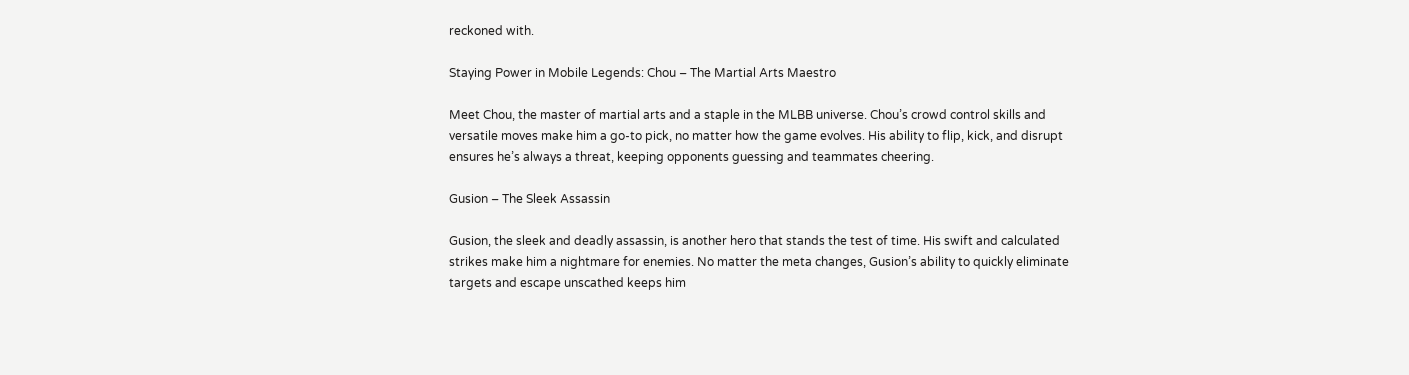reckoned with.

Staying Power in Mobile Legends: Chou – The Martial Arts Maestro

Meet Chou, the master of martial arts and a staple in the MLBB universe. Chou’s crowd control skills and versatile moves make him a go-to pick, no matter how the game evolves. His ability to flip, kick, and disrupt ensures he’s always a threat, keeping opponents guessing and teammates cheering.

Gusion – The Sleek Assassin

Gusion, the sleek and deadly assassin, is another hero that stands the test of time. His swift and calculated strikes make him a nightmare for enemies. No matter the meta changes, Gusion’s ability to quickly eliminate targets and escape unscathed keeps him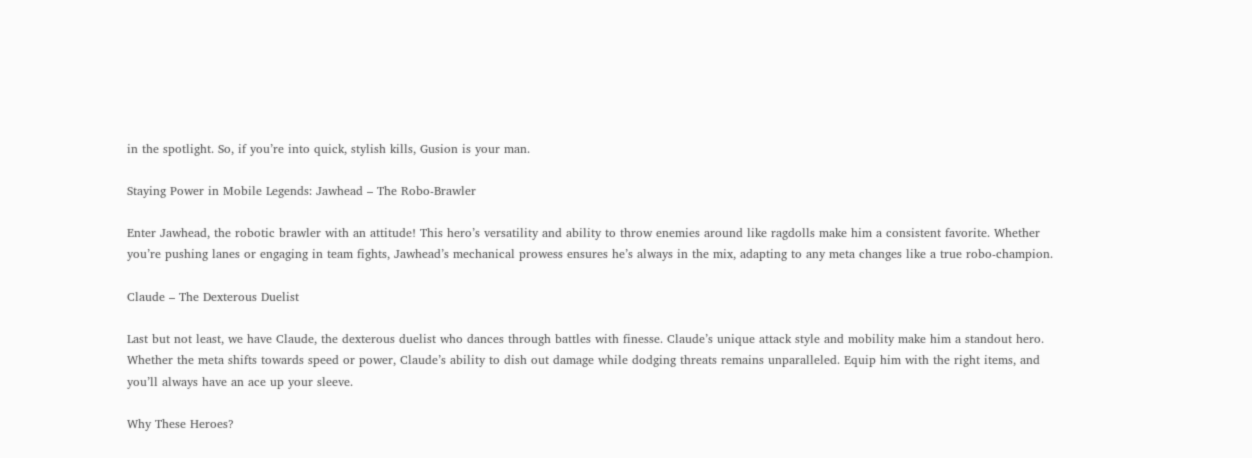in the spotlight. So, if you’re into quick, stylish kills, Gusion is your man.

Staying Power in Mobile Legends: Jawhead – The Robo-Brawler

Enter Jawhead, the robotic brawler with an attitude! This hero’s versatility and ability to throw enemies around like ragdolls make him a consistent favorite. Whether you’re pushing lanes or engaging in team fights, Jawhead’s mechanical prowess ensures he’s always in the mix, adapting to any meta changes like a true robo-champion.

Claude – The Dexterous Duelist

Last but not least, we have Claude, the dexterous duelist who dances through battles with finesse. Claude’s unique attack style and mobility make him a standout hero. Whether the meta shifts towards speed or power, Claude’s ability to dish out damage while dodging threats remains unparalleled. Equip him with the right items, and you’ll always have an ace up your sleeve.

Why These Heroes?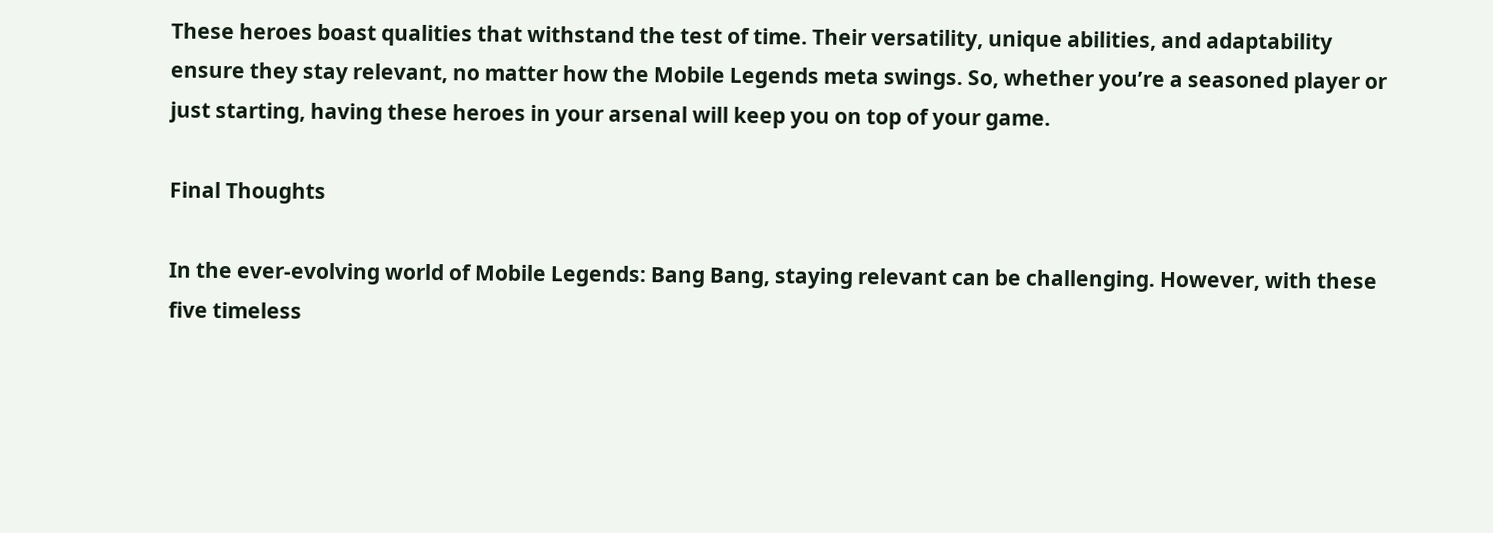These heroes boast qualities that withstand the test of time. Their versatility, unique abilities, and adaptability ensure they stay relevant, no matter how the Mobile Legends meta swings. So, whether you’re a seasoned player or just starting, having these heroes in your arsenal will keep you on top of your game.

Final Thoughts

In the ever-evolving world of Mobile Legends: Bang Bang, staying relevant can be challenging. However, with these five timeless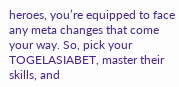heroes, you’re equipped to face any meta changes that come your way. So, pick your TOGELASIABET, master their skills, and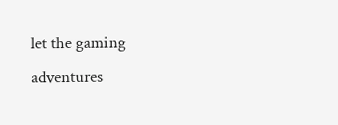let the gaming adventures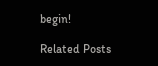begin!

Related Posts